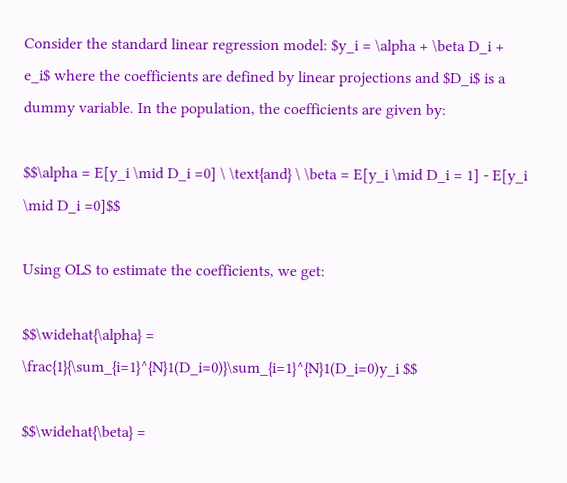Consider the standard linear regression model: $y_i = \alpha + \beta D_i + e_i$ where the coefficients are defined by linear projections and $D_i$ is a dummy variable. In the population, the coefficients are given by:

$$\alpha = E[y_i \mid D_i =0] \ \text{and} \ \beta = E[y_i \mid D_i = 1] - E[y_i \mid D_i =0]$$

Using OLS to estimate the coefficients, we get:

$$\widehat{\alpha} = \frac{1}{\sum_{i=1}^{N}1(D_i=0)}\sum_{i=1}^{N}1(D_i=0)y_i $$

$$\widehat{\beta} =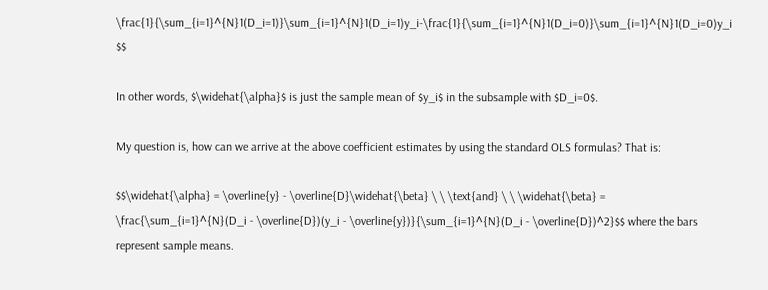\frac{1}{\sum_{i=1}^{N}1(D_i=1)}\sum_{i=1}^{N}1(D_i=1)y_i-\frac{1}{\sum_{i=1}^{N}1(D_i=0)}\sum_{i=1}^{N}1(D_i=0)y_i $$

In other words, $\widehat{\alpha}$ is just the sample mean of $y_i$ in the subsample with $D_i=0$.

My question is, how can we arrive at the above coefficient estimates by using the standard OLS formulas? That is:

$$\widehat{\alpha} = \overline{y} - \overline{D}\widehat{\beta} \ \ \text{and} \ \ \widehat{\beta} = \frac{\sum_{i=1}^{N}(D_i - \overline{D})(y_i - \overline{y})}{\sum_{i=1}^{N}(D_i - \overline{D})^2}$$ where the bars represent sample means.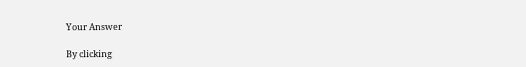Your Answer

By clicking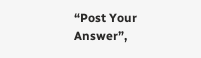“Post Your Answer”,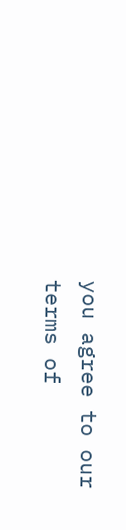you agree to our terms of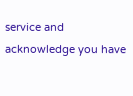service and acknowledge you have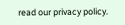read our privacy policy.